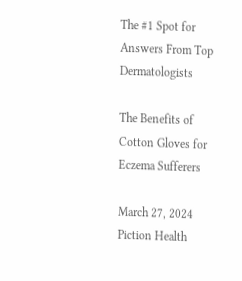The #1 Spot for Answers From Top Dermatologists

The Benefits of Cotton Gloves for Eczema Sufferers

March 27, 2024
Piction Health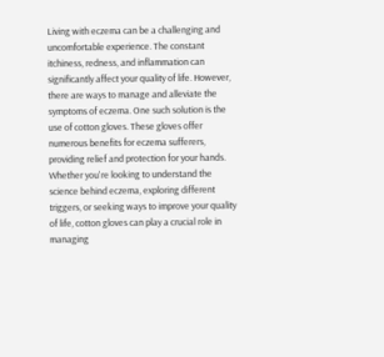Living with eczema can be a challenging and uncomfortable experience. The constant itchiness, redness, and inflammation can significantly affect your quality of life. However, there are ways to manage and alleviate the symptoms of eczema. One such solution is the use of cotton gloves. These gloves offer numerous benefits for eczema sufferers, providing relief and protection for your hands. Whether you're looking to understand the science behind eczema, exploring different triggers, or seeking ways to improve your quality of life, cotton gloves can play a crucial role in managing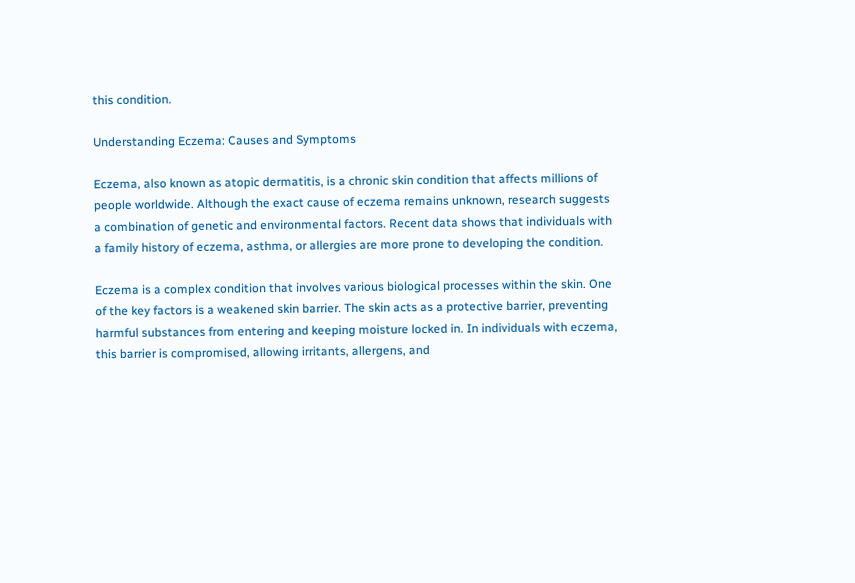this condition.

Understanding Eczema: Causes and Symptoms

Eczema, also known as atopic dermatitis, is a chronic skin condition that affects millions of people worldwide. Although the exact cause of eczema remains unknown, research suggests a combination of genetic and environmental factors. Recent data shows that individuals with a family history of eczema, asthma, or allergies are more prone to developing the condition.

Eczema is a complex condition that involves various biological processes within the skin. One of the key factors is a weakened skin barrier. The skin acts as a protective barrier, preventing harmful substances from entering and keeping moisture locked in. In individuals with eczema, this barrier is compromised, allowing irritants, allergens, and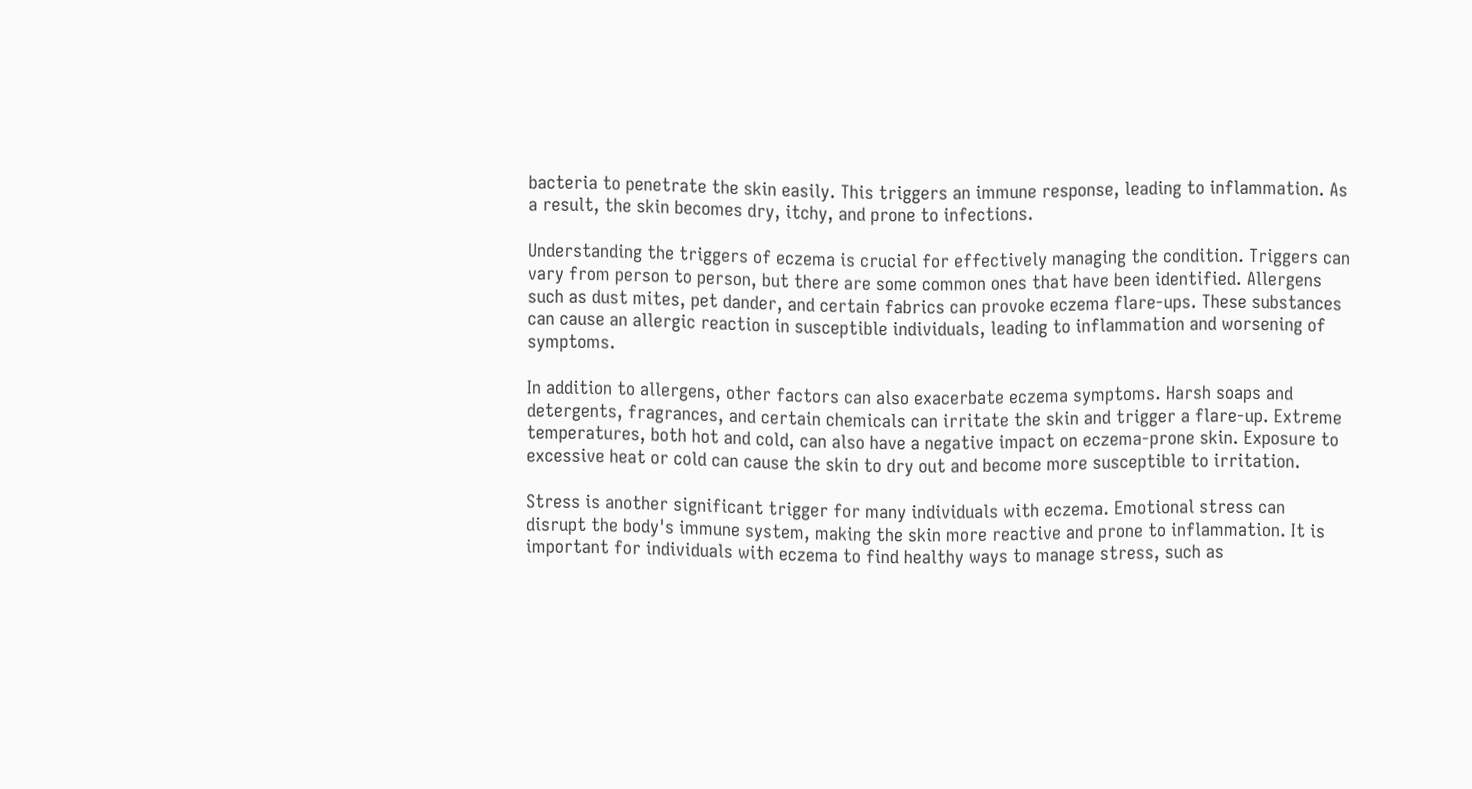bacteria to penetrate the skin easily. This triggers an immune response, leading to inflammation. As a result, the skin becomes dry, itchy, and prone to infections.

Understanding the triggers of eczema is crucial for effectively managing the condition. Triggers can vary from person to person, but there are some common ones that have been identified. Allergens such as dust mites, pet dander, and certain fabrics can provoke eczema flare-ups. These substances can cause an allergic reaction in susceptible individuals, leading to inflammation and worsening of symptoms.

In addition to allergens, other factors can also exacerbate eczema symptoms. Harsh soaps and detergents, fragrances, and certain chemicals can irritate the skin and trigger a flare-up. Extreme temperatures, both hot and cold, can also have a negative impact on eczema-prone skin. Exposure to excessive heat or cold can cause the skin to dry out and become more susceptible to irritation.

Stress is another significant trigger for many individuals with eczema. Emotional stress can disrupt the body's immune system, making the skin more reactive and prone to inflammation. It is important for individuals with eczema to find healthy ways to manage stress, such as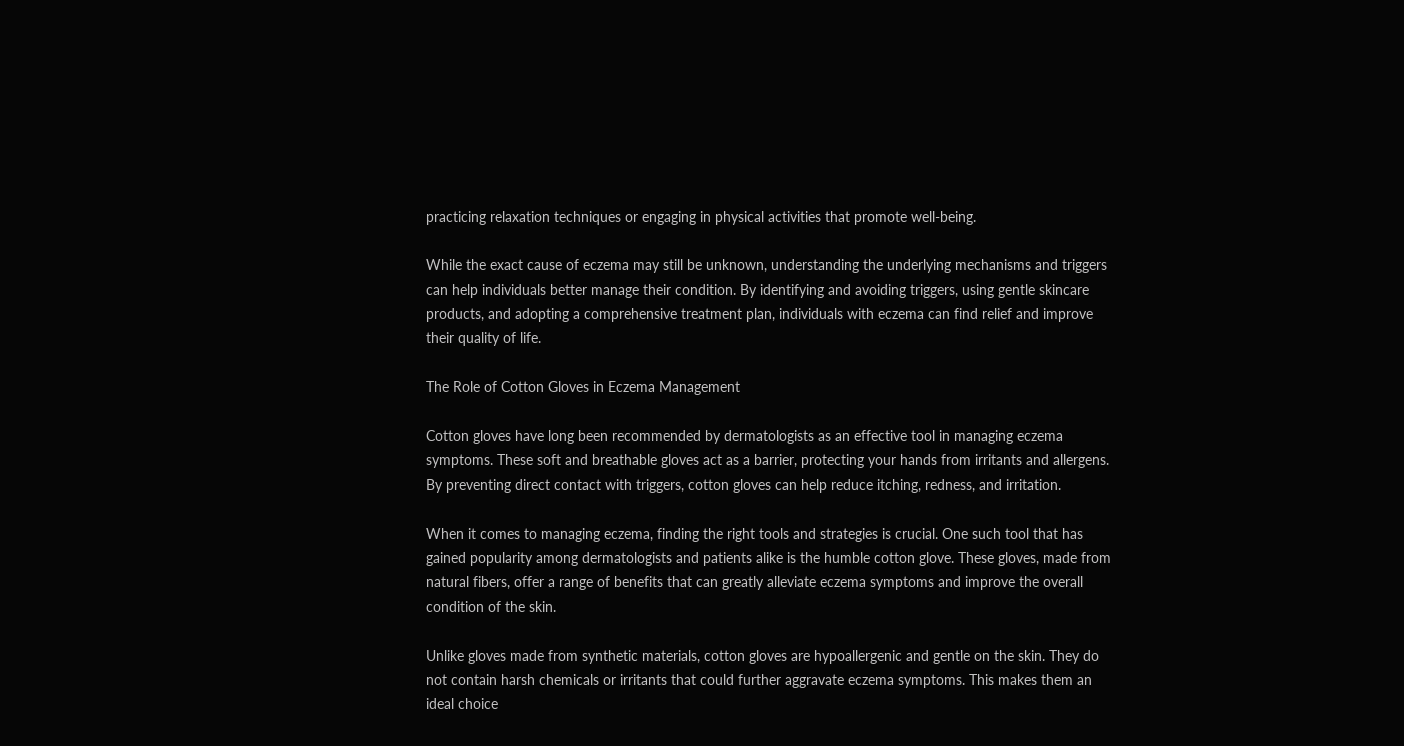practicing relaxation techniques or engaging in physical activities that promote well-being.

While the exact cause of eczema may still be unknown, understanding the underlying mechanisms and triggers can help individuals better manage their condition. By identifying and avoiding triggers, using gentle skincare products, and adopting a comprehensive treatment plan, individuals with eczema can find relief and improve their quality of life.

The Role of Cotton Gloves in Eczema Management

Cotton gloves have long been recommended by dermatologists as an effective tool in managing eczema symptoms. These soft and breathable gloves act as a barrier, protecting your hands from irritants and allergens. By preventing direct contact with triggers, cotton gloves can help reduce itching, redness, and irritation.

When it comes to managing eczema, finding the right tools and strategies is crucial. One such tool that has gained popularity among dermatologists and patients alike is the humble cotton glove. These gloves, made from natural fibers, offer a range of benefits that can greatly alleviate eczema symptoms and improve the overall condition of the skin.

Unlike gloves made from synthetic materials, cotton gloves are hypoallergenic and gentle on the skin. They do not contain harsh chemicals or irritants that could further aggravate eczema symptoms. This makes them an ideal choice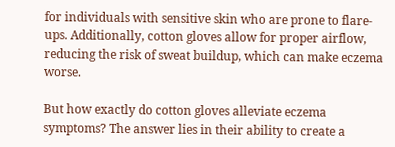for individuals with sensitive skin who are prone to flare-ups. Additionally, cotton gloves allow for proper airflow, reducing the risk of sweat buildup, which can make eczema worse.

But how exactly do cotton gloves alleviate eczema symptoms? The answer lies in their ability to create a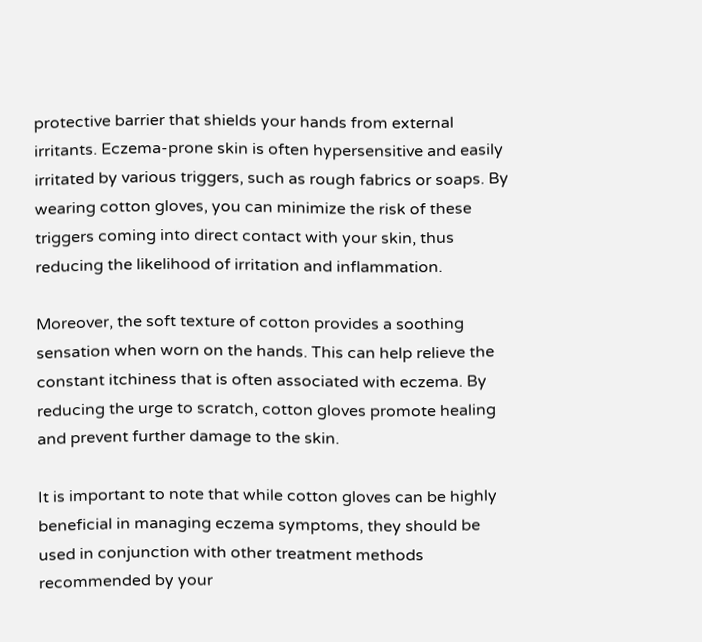protective barrier that shields your hands from external irritants. Eczema-prone skin is often hypersensitive and easily irritated by various triggers, such as rough fabrics or soaps. By wearing cotton gloves, you can minimize the risk of these triggers coming into direct contact with your skin, thus reducing the likelihood of irritation and inflammation.

Moreover, the soft texture of cotton provides a soothing sensation when worn on the hands. This can help relieve the constant itchiness that is often associated with eczema. By reducing the urge to scratch, cotton gloves promote healing and prevent further damage to the skin.

It is important to note that while cotton gloves can be highly beneficial in managing eczema symptoms, they should be used in conjunction with other treatment methods recommended by your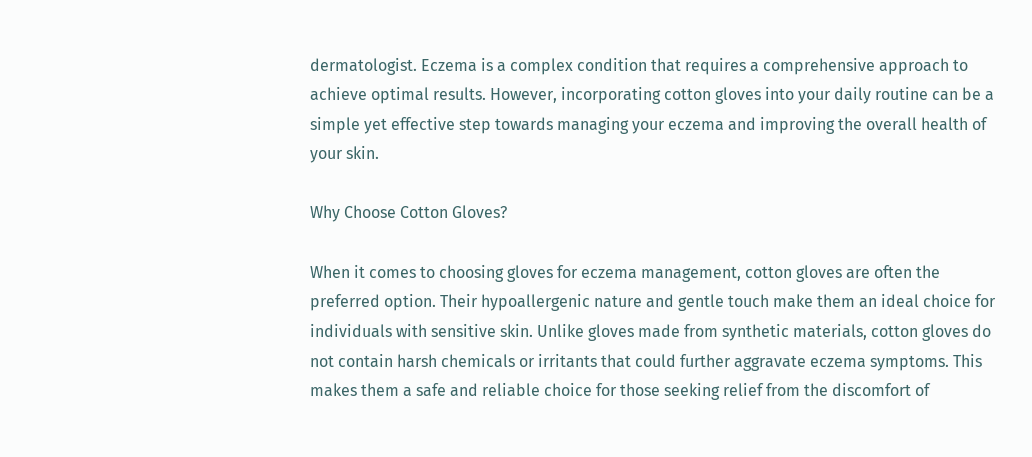dermatologist. Eczema is a complex condition that requires a comprehensive approach to achieve optimal results. However, incorporating cotton gloves into your daily routine can be a simple yet effective step towards managing your eczema and improving the overall health of your skin.

Why Choose Cotton Gloves?

When it comes to choosing gloves for eczema management, cotton gloves are often the preferred option. Their hypoallergenic nature and gentle touch make them an ideal choice for individuals with sensitive skin. Unlike gloves made from synthetic materials, cotton gloves do not contain harsh chemicals or irritants that could further aggravate eczema symptoms. This makes them a safe and reliable choice for those seeking relief from the discomfort of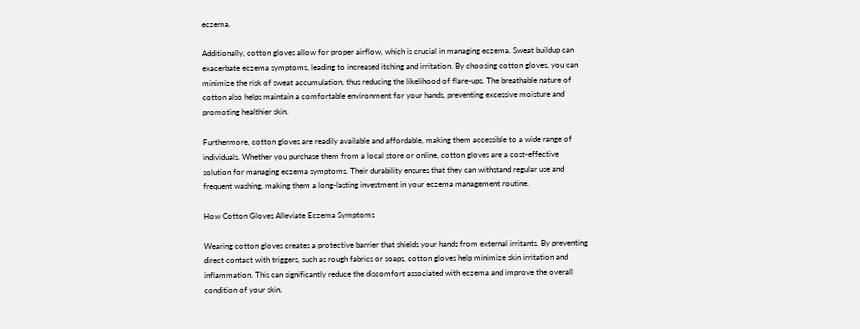eczema.

Additionally, cotton gloves allow for proper airflow, which is crucial in managing eczema. Sweat buildup can exacerbate eczema symptoms, leading to increased itching and irritation. By choosing cotton gloves, you can minimize the risk of sweat accumulation, thus reducing the likelihood of flare-ups. The breathable nature of cotton also helps maintain a comfortable environment for your hands, preventing excessive moisture and promoting healthier skin.

Furthermore, cotton gloves are readily available and affordable, making them accessible to a wide range of individuals. Whether you purchase them from a local store or online, cotton gloves are a cost-effective solution for managing eczema symptoms. Their durability ensures that they can withstand regular use and frequent washing, making them a long-lasting investment in your eczema management routine.

How Cotton Gloves Alleviate Eczema Symptoms

Wearing cotton gloves creates a protective barrier that shields your hands from external irritants. By preventing direct contact with triggers, such as rough fabrics or soaps, cotton gloves help minimize skin irritation and inflammation. This can significantly reduce the discomfort associated with eczema and improve the overall condition of your skin.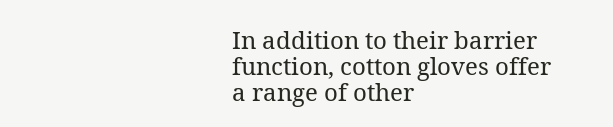In addition to their barrier function, cotton gloves offer a range of other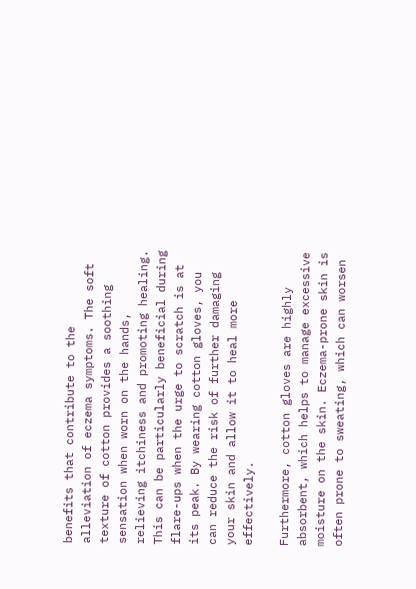benefits that contribute to the alleviation of eczema symptoms. The soft texture of cotton provides a soothing sensation when worn on the hands, relieving itchiness and promoting healing. This can be particularly beneficial during flare-ups when the urge to scratch is at its peak. By wearing cotton gloves, you can reduce the risk of further damaging your skin and allow it to heal more effectively.

Furthermore, cotton gloves are highly absorbent, which helps to manage excessive moisture on the skin. Eczema-prone skin is often prone to sweating, which can worsen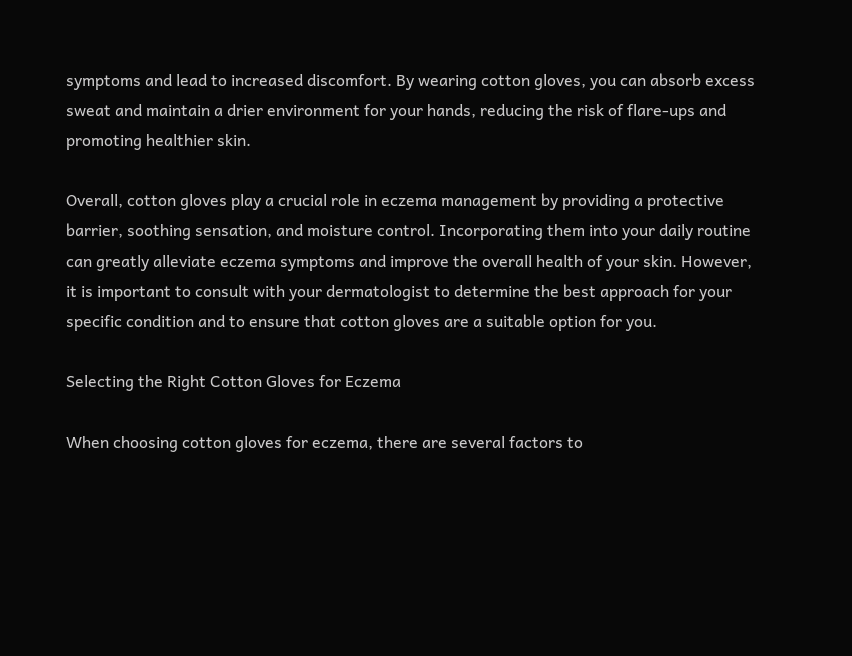symptoms and lead to increased discomfort. By wearing cotton gloves, you can absorb excess sweat and maintain a drier environment for your hands, reducing the risk of flare-ups and promoting healthier skin.

Overall, cotton gloves play a crucial role in eczema management by providing a protective barrier, soothing sensation, and moisture control. Incorporating them into your daily routine can greatly alleviate eczema symptoms and improve the overall health of your skin. However, it is important to consult with your dermatologist to determine the best approach for your specific condition and to ensure that cotton gloves are a suitable option for you.

Selecting the Right Cotton Gloves for Eczema

When choosing cotton gloves for eczema, there are several factors to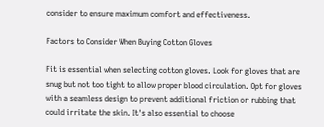consider to ensure maximum comfort and effectiveness.

Factors to Consider When Buying Cotton Gloves

Fit is essential when selecting cotton gloves. Look for gloves that are snug but not too tight to allow proper blood circulation. Opt for gloves with a seamless design to prevent additional friction or rubbing that could irritate the skin. It's also essential to choose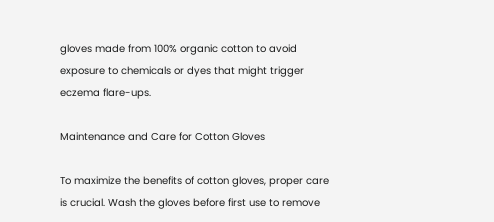gloves made from 100% organic cotton to avoid exposure to chemicals or dyes that might trigger eczema flare-ups.

Maintenance and Care for Cotton Gloves

To maximize the benefits of cotton gloves, proper care is crucial. Wash the gloves before first use to remove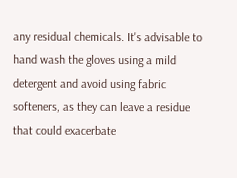any residual chemicals. It's advisable to hand wash the gloves using a mild detergent and avoid using fabric softeners, as they can leave a residue that could exacerbate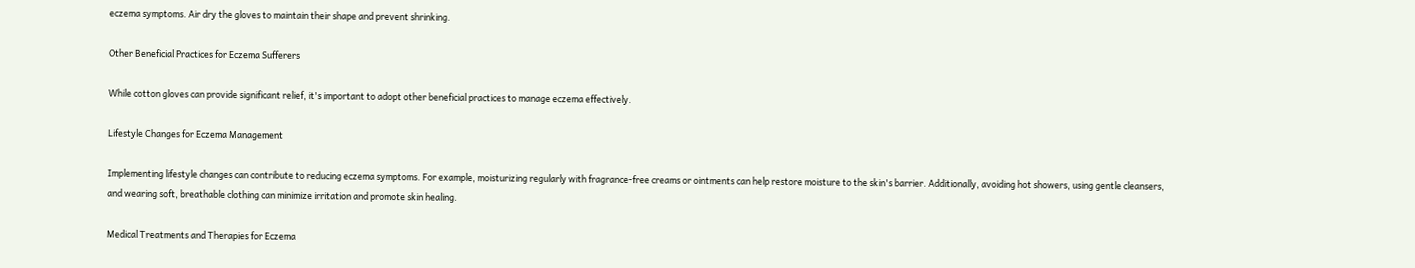eczema symptoms. Air dry the gloves to maintain their shape and prevent shrinking.

Other Beneficial Practices for Eczema Sufferers

While cotton gloves can provide significant relief, it's important to adopt other beneficial practices to manage eczema effectively.

Lifestyle Changes for Eczema Management

Implementing lifestyle changes can contribute to reducing eczema symptoms. For example, moisturizing regularly with fragrance-free creams or ointments can help restore moisture to the skin's barrier. Additionally, avoiding hot showers, using gentle cleansers, and wearing soft, breathable clothing can minimize irritation and promote skin healing.

Medical Treatments and Therapies for Eczema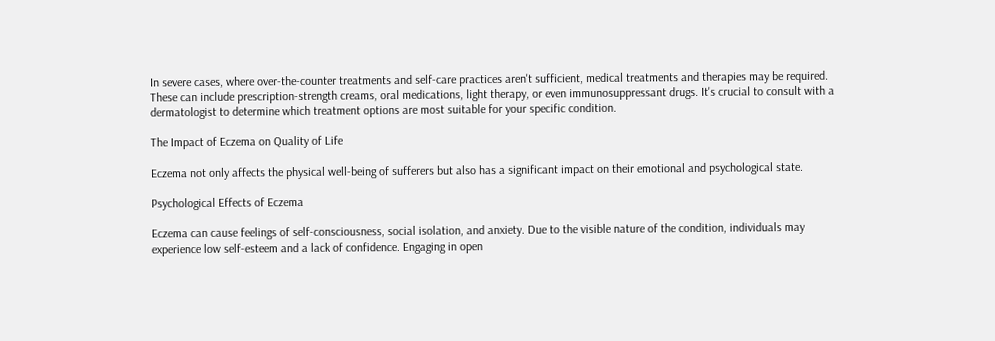In severe cases, where over-the-counter treatments and self-care practices aren't sufficient, medical treatments and therapies may be required. These can include prescription-strength creams, oral medications, light therapy, or even immunosuppressant drugs. It's crucial to consult with a dermatologist to determine which treatment options are most suitable for your specific condition.

The Impact of Eczema on Quality of Life

Eczema not only affects the physical well-being of sufferers but also has a significant impact on their emotional and psychological state.

Psychological Effects of Eczema

Eczema can cause feelings of self-consciousness, social isolation, and anxiety. Due to the visible nature of the condition, individuals may experience low self-esteem and a lack of confidence. Engaging in open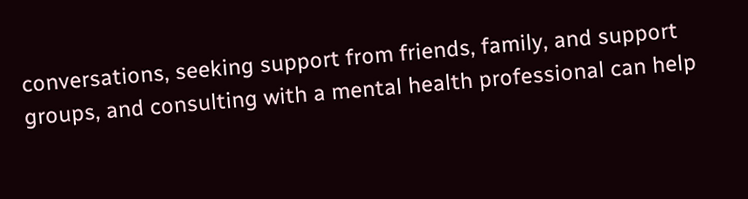conversations, seeking support from friends, family, and support groups, and consulting with a mental health professional can help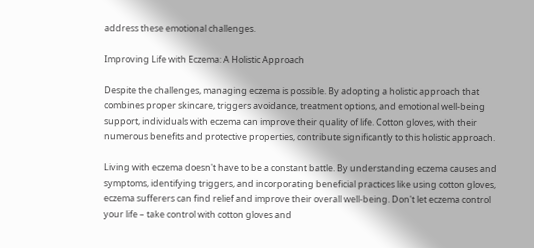address these emotional challenges.

Improving Life with Eczema: A Holistic Approach

Despite the challenges, managing eczema is possible. By adopting a holistic approach that combines proper skincare, triggers avoidance, treatment options, and emotional well-being support, individuals with eczema can improve their quality of life. Cotton gloves, with their numerous benefits and protective properties, contribute significantly to this holistic approach.

Living with eczema doesn't have to be a constant battle. By understanding eczema causes and symptoms, identifying triggers, and incorporating beneficial practices like using cotton gloves, eczema sufferers can find relief and improve their overall well-being. Don't let eczema control your life – take control with cotton gloves and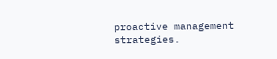proactive management strategies.